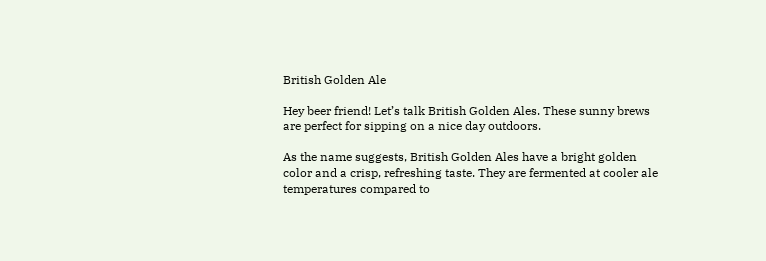British Golden Ale

Hey beer friend! Let’s talk British Golden Ales. These sunny brews are perfect for sipping on a nice day outdoors.

As the name suggests, British Golden Ales have a bright golden color and a crisp, refreshing taste. They are fermented at cooler ale temperatures compared to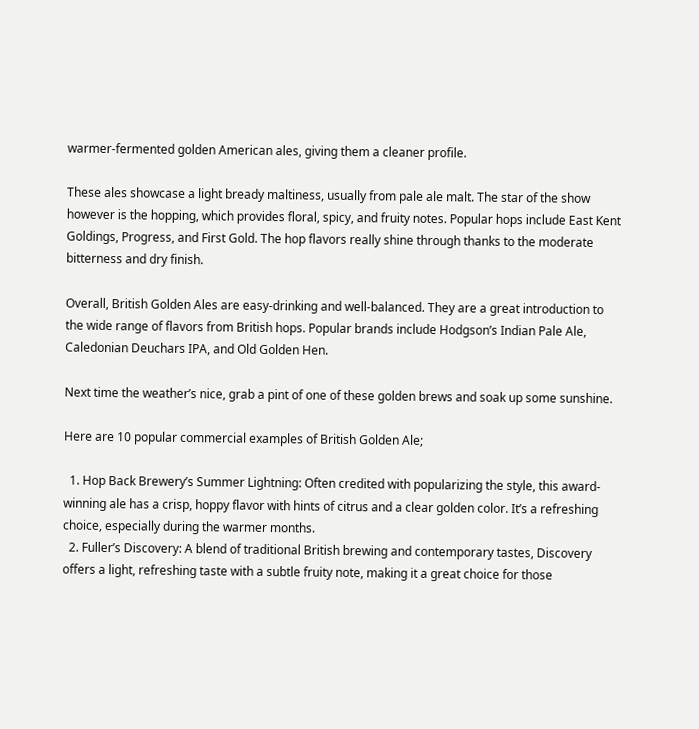warmer-fermented golden American ales, giving them a cleaner profile.

These ales showcase a light bready maltiness, usually from pale ale malt. The star of the show however is the hopping, which provides floral, spicy, and fruity notes. Popular hops include East Kent Goldings, Progress, and First Gold. The hop flavors really shine through thanks to the moderate bitterness and dry finish.

Overall, British Golden Ales are easy-drinking and well-balanced. They are a great introduction to the wide range of flavors from British hops. Popular brands include Hodgson’s Indian Pale Ale, Caledonian Deuchars IPA, and Old Golden Hen.

Next time the weather’s nice, grab a pint of one of these golden brews and soak up some sunshine.

Here are 10 popular commercial examples of British Golden Ale;

  1. Hop Back Brewery’s Summer Lightning: Often credited with popularizing the style, this award-winning ale has a crisp, hoppy flavor with hints of citrus and a clear golden color. It’s a refreshing choice, especially during the warmer months.
  2. Fuller’s Discovery: A blend of traditional British brewing and contemporary tastes, Discovery offers a light, refreshing taste with a subtle fruity note, making it a great choice for those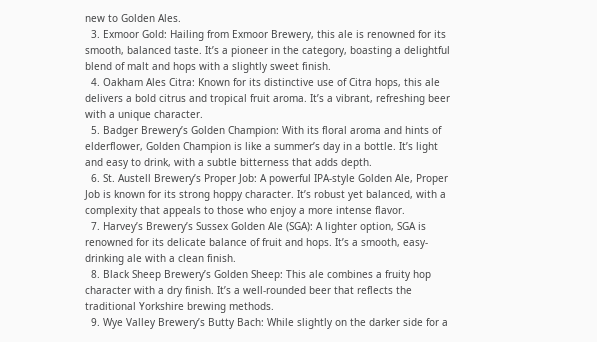new to Golden Ales.
  3. Exmoor Gold: Hailing from Exmoor Brewery, this ale is renowned for its smooth, balanced taste. It’s a pioneer in the category, boasting a delightful blend of malt and hops with a slightly sweet finish.
  4. Oakham Ales Citra: Known for its distinctive use of Citra hops, this ale delivers a bold citrus and tropical fruit aroma. It’s a vibrant, refreshing beer with a unique character.
  5. Badger Brewery’s Golden Champion: With its floral aroma and hints of elderflower, Golden Champion is like a summer’s day in a bottle. It’s light and easy to drink, with a subtle bitterness that adds depth.
  6. St. Austell Brewery’s Proper Job: A powerful IPA-style Golden Ale, Proper Job is known for its strong hoppy character. It’s robust yet balanced, with a complexity that appeals to those who enjoy a more intense flavor.
  7. Harvey’s Brewery’s Sussex Golden Ale (SGA): A lighter option, SGA is renowned for its delicate balance of fruit and hops. It’s a smooth, easy-drinking ale with a clean finish.
  8. Black Sheep Brewery’s Golden Sheep: This ale combines a fruity hop character with a dry finish. It’s a well-rounded beer that reflects the traditional Yorkshire brewing methods.
  9. Wye Valley Brewery’s Butty Bach: While slightly on the darker side for a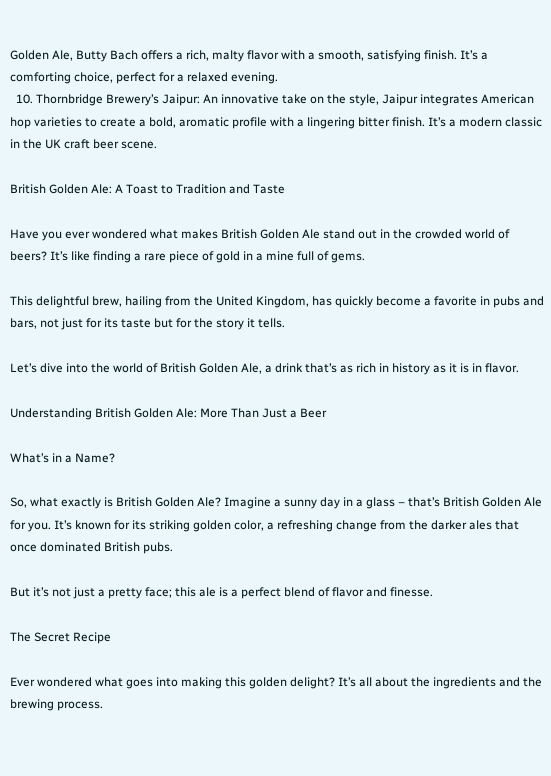Golden Ale, Butty Bach offers a rich, malty flavor with a smooth, satisfying finish. It’s a comforting choice, perfect for a relaxed evening.
  10. Thornbridge Brewery’s Jaipur: An innovative take on the style, Jaipur integrates American hop varieties to create a bold, aromatic profile with a lingering bitter finish. It’s a modern classic in the UK craft beer scene.

British Golden Ale: A Toast to Tradition and Taste

Have you ever wondered what makes British Golden Ale stand out in the crowded world of beers? It’s like finding a rare piece of gold in a mine full of gems.

This delightful brew, hailing from the United Kingdom, has quickly become a favorite in pubs and bars, not just for its taste but for the story it tells.

Let’s dive into the world of British Golden Ale, a drink that’s as rich in history as it is in flavor.

Understanding British Golden Ale: More Than Just a Beer

What’s in a Name?

So, what exactly is British Golden Ale? Imagine a sunny day in a glass – that’s British Golden Ale for you. It’s known for its striking golden color, a refreshing change from the darker ales that once dominated British pubs.

But it’s not just a pretty face; this ale is a perfect blend of flavor and finesse.

The Secret Recipe

Ever wondered what goes into making this golden delight? It’s all about the ingredients and the brewing process.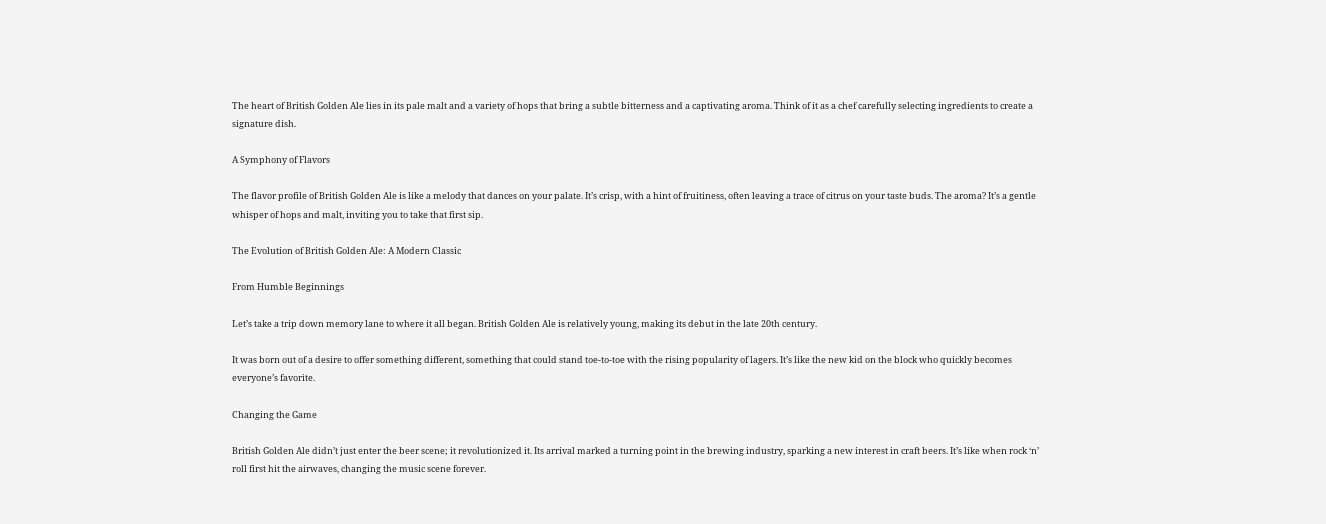The heart of British Golden Ale lies in its pale malt and a variety of hops that bring a subtle bitterness and a captivating aroma. Think of it as a chef carefully selecting ingredients to create a signature dish.

A Symphony of Flavors

The flavor profile of British Golden Ale is like a melody that dances on your palate. It’s crisp, with a hint of fruitiness, often leaving a trace of citrus on your taste buds. The aroma? It’s a gentle whisper of hops and malt, inviting you to take that first sip.

The Evolution of British Golden Ale: A Modern Classic

From Humble Beginnings

Let’s take a trip down memory lane to where it all began. British Golden Ale is relatively young, making its debut in the late 20th century.

It was born out of a desire to offer something different, something that could stand toe-to-toe with the rising popularity of lagers. It’s like the new kid on the block who quickly becomes everyone’s favorite.

Changing the Game

British Golden Ale didn’t just enter the beer scene; it revolutionized it. Its arrival marked a turning point in the brewing industry, sparking a new interest in craft beers. It’s like when rock ‘n’ roll first hit the airwaves, changing the music scene forever.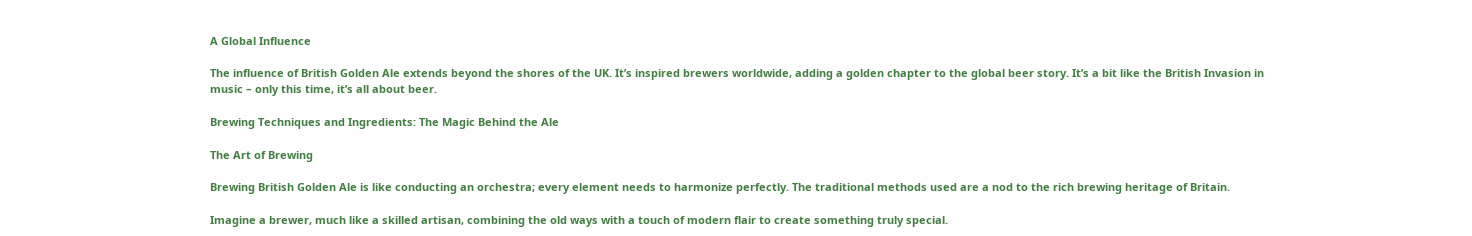A Global Influence

The influence of British Golden Ale extends beyond the shores of the UK. It’s inspired brewers worldwide, adding a golden chapter to the global beer story. It’s a bit like the British Invasion in music – only this time, it’s all about beer.

Brewing Techniques and Ingredients: The Magic Behind the Ale

The Art of Brewing

Brewing British Golden Ale is like conducting an orchestra; every element needs to harmonize perfectly. The traditional methods used are a nod to the rich brewing heritage of Britain.

Imagine a brewer, much like a skilled artisan, combining the old ways with a touch of modern flair to create something truly special.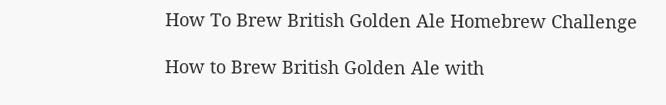How To Brew British Golden Ale Homebrew Challenge

How to Brew British Golden Ale with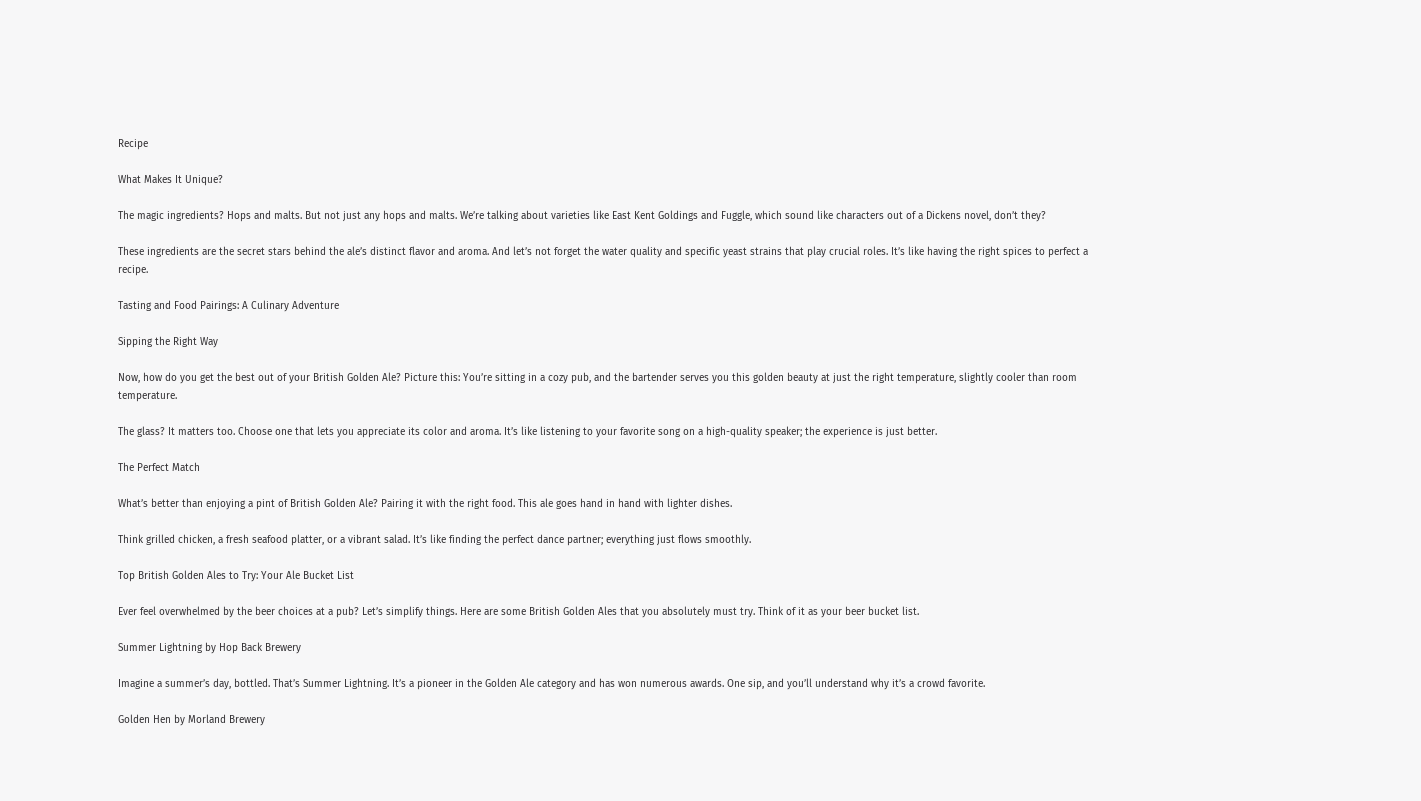Recipe

What Makes It Unique?

The magic ingredients? Hops and malts. But not just any hops and malts. We’re talking about varieties like East Kent Goldings and Fuggle, which sound like characters out of a Dickens novel, don’t they?

These ingredients are the secret stars behind the ale’s distinct flavor and aroma. And let’s not forget the water quality and specific yeast strains that play crucial roles. It’s like having the right spices to perfect a recipe.

Tasting and Food Pairings: A Culinary Adventure

Sipping the Right Way

Now, how do you get the best out of your British Golden Ale? Picture this: You’re sitting in a cozy pub, and the bartender serves you this golden beauty at just the right temperature, slightly cooler than room temperature.

The glass? It matters too. Choose one that lets you appreciate its color and aroma. It’s like listening to your favorite song on a high-quality speaker; the experience is just better.

The Perfect Match

What’s better than enjoying a pint of British Golden Ale? Pairing it with the right food. This ale goes hand in hand with lighter dishes.

Think grilled chicken, a fresh seafood platter, or a vibrant salad. It’s like finding the perfect dance partner; everything just flows smoothly.

Top British Golden Ales to Try: Your Ale Bucket List

Ever feel overwhelmed by the beer choices at a pub? Let’s simplify things. Here are some British Golden Ales that you absolutely must try. Think of it as your beer bucket list.

Summer Lightning by Hop Back Brewery

Imagine a summer’s day, bottled. That’s Summer Lightning. It’s a pioneer in the Golden Ale category and has won numerous awards. One sip, and you’ll understand why it’s a crowd favorite.

Golden Hen by Morland Brewery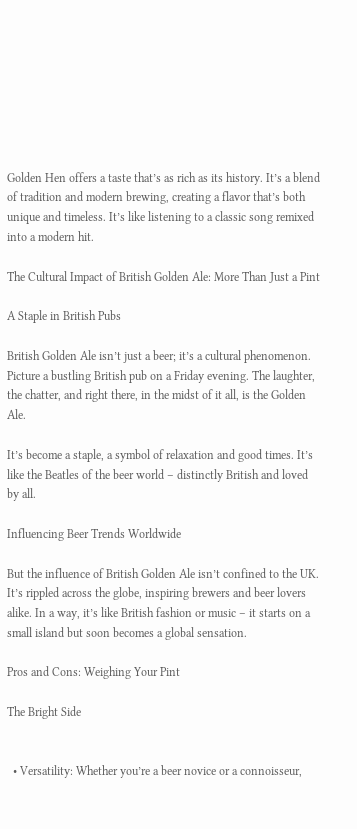Golden Hen offers a taste that’s as rich as its history. It’s a blend of tradition and modern brewing, creating a flavor that’s both unique and timeless. It’s like listening to a classic song remixed into a modern hit.

The Cultural Impact of British Golden Ale: More Than Just a Pint

A Staple in British Pubs

British Golden Ale isn’t just a beer; it’s a cultural phenomenon. Picture a bustling British pub on a Friday evening. The laughter, the chatter, and right there, in the midst of it all, is the Golden Ale.

It’s become a staple, a symbol of relaxation and good times. It’s like the Beatles of the beer world – distinctly British and loved by all.

Influencing Beer Trends Worldwide

But the influence of British Golden Ale isn’t confined to the UK. It’s rippled across the globe, inspiring brewers and beer lovers alike. In a way, it’s like British fashion or music – it starts on a small island but soon becomes a global sensation.

Pros and Cons: Weighing Your Pint

The Bright Side


  • Versatility: Whether you’re a beer novice or a connoisseur,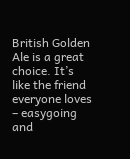British Golden Ale is a great choice. It’s like the friend everyone loves – easygoing and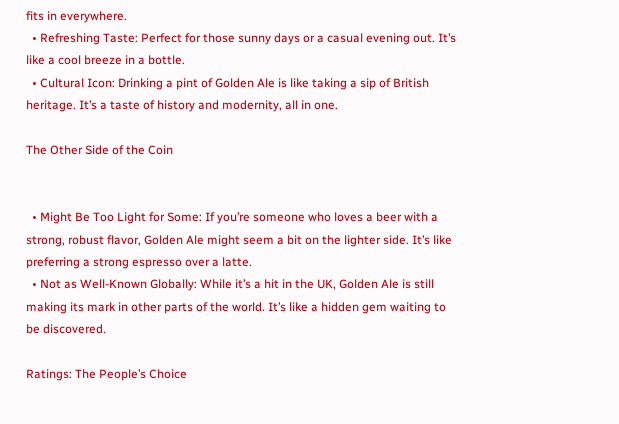fits in everywhere.
  • Refreshing Taste: Perfect for those sunny days or a casual evening out. It’s like a cool breeze in a bottle.
  • Cultural Icon: Drinking a pint of Golden Ale is like taking a sip of British heritage. It’s a taste of history and modernity, all in one.

The Other Side of the Coin


  • Might Be Too Light for Some: If you’re someone who loves a beer with a strong, robust flavor, Golden Ale might seem a bit on the lighter side. It’s like preferring a strong espresso over a latte.
  • Not as Well-Known Globally: While it’s a hit in the UK, Golden Ale is still making its mark in other parts of the world. It’s like a hidden gem waiting to be discovered.

Ratings: The People’s Choice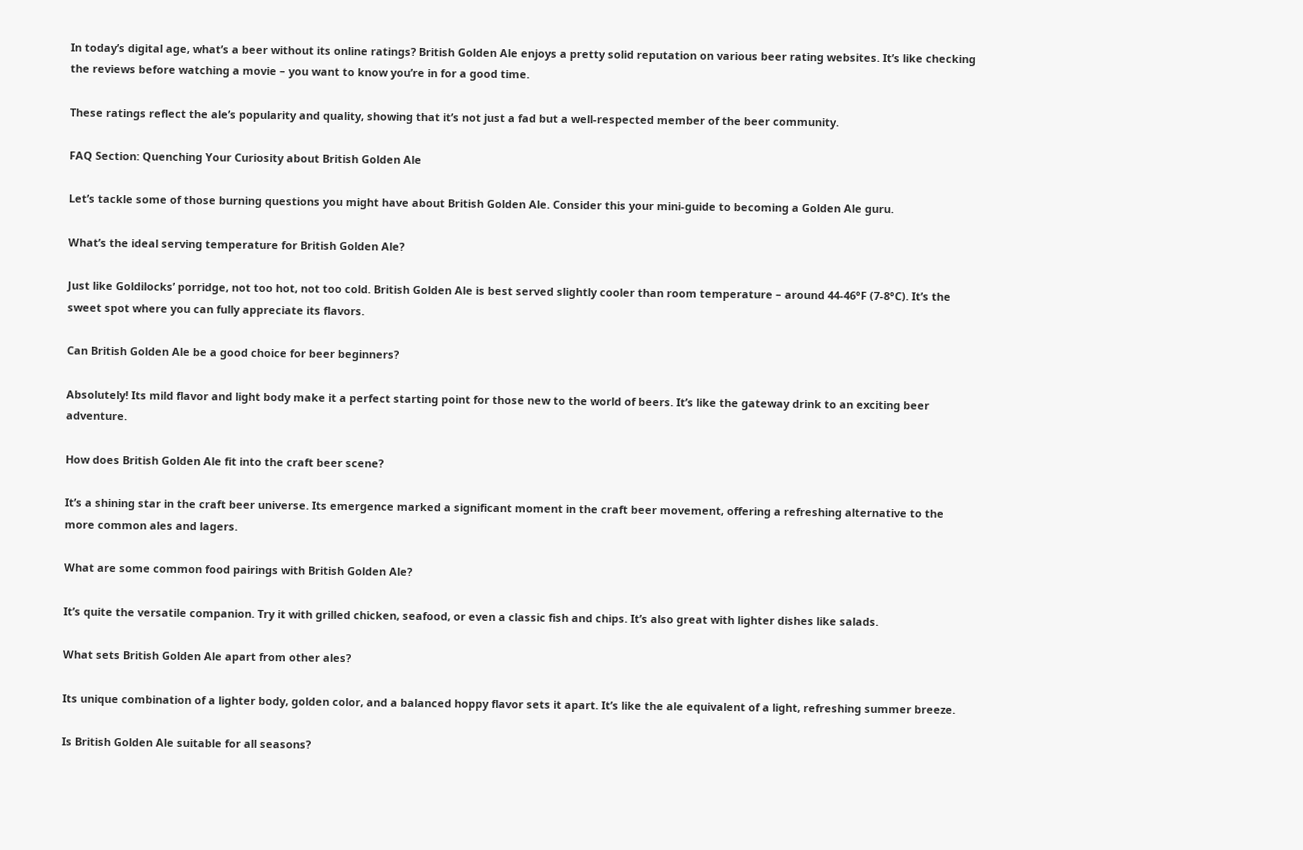In today’s digital age, what’s a beer without its online ratings? British Golden Ale enjoys a pretty solid reputation on various beer rating websites. It’s like checking the reviews before watching a movie – you want to know you’re in for a good time.

These ratings reflect the ale’s popularity and quality, showing that it’s not just a fad but a well-respected member of the beer community.

FAQ Section: Quenching Your Curiosity about British Golden Ale

Let’s tackle some of those burning questions you might have about British Golden Ale. Consider this your mini-guide to becoming a Golden Ale guru.

What’s the ideal serving temperature for British Golden Ale?

Just like Goldilocks’ porridge, not too hot, not too cold. British Golden Ale is best served slightly cooler than room temperature – around 44-46°F (7-8°C). It’s the sweet spot where you can fully appreciate its flavors.

Can British Golden Ale be a good choice for beer beginners?

Absolutely! Its mild flavor and light body make it a perfect starting point for those new to the world of beers. It’s like the gateway drink to an exciting beer adventure.

How does British Golden Ale fit into the craft beer scene?

It’s a shining star in the craft beer universe. Its emergence marked a significant moment in the craft beer movement, offering a refreshing alternative to the more common ales and lagers.

What are some common food pairings with British Golden Ale?

It’s quite the versatile companion. Try it with grilled chicken, seafood, or even a classic fish and chips. It’s also great with lighter dishes like salads.

What sets British Golden Ale apart from other ales?

Its unique combination of a lighter body, golden color, and a balanced hoppy flavor sets it apart. It’s like the ale equivalent of a light, refreshing summer breeze.

Is British Golden Ale suitable for all seasons?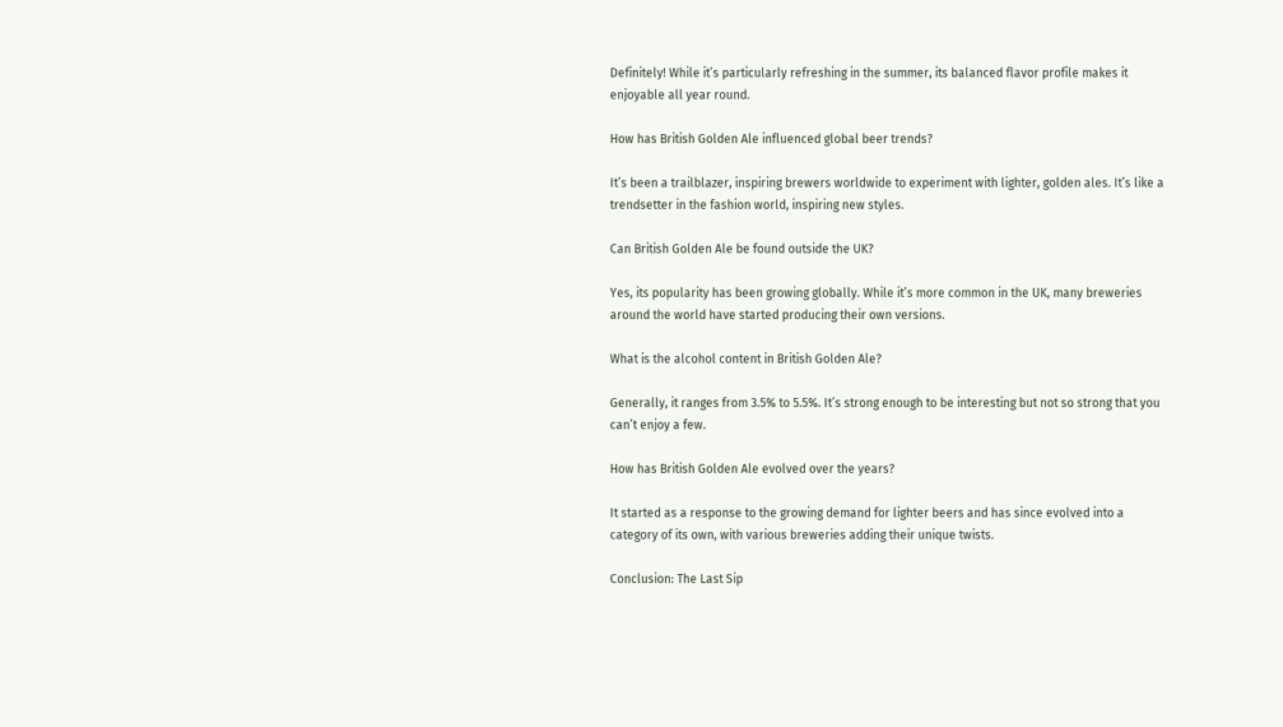Definitely! While it’s particularly refreshing in the summer, its balanced flavor profile makes it enjoyable all year round.

How has British Golden Ale influenced global beer trends?

It’s been a trailblazer, inspiring brewers worldwide to experiment with lighter, golden ales. It’s like a trendsetter in the fashion world, inspiring new styles.

Can British Golden Ale be found outside the UK?

Yes, its popularity has been growing globally. While it’s more common in the UK, many breweries around the world have started producing their own versions.

What is the alcohol content in British Golden Ale?

Generally, it ranges from 3.5% to 5.5%. It’s strong enough to be interesting but not so strong that you can’t enjoy a few.

How has British Golden Ale evolved over the years?

It started as a response to the growing demand for lighter beers and has since evolved into a category of its own, with various breweries adding their unique twists.

Conclusion: The Last Sip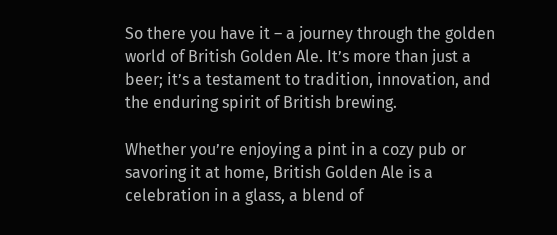So there you have it – a journey through the golden world of British Golden Ale. It’s more than just a beer; it’s a testament to tradition, innovation, and the enduring spirit of British brewing.

Whether you’re enjoying a pint in a cozy pub or savoring it at home, British Golden Ale is a celebration in a glass, a blend of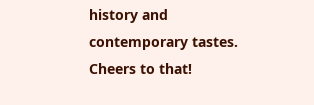history and contemporary tastes. Cheers to that!